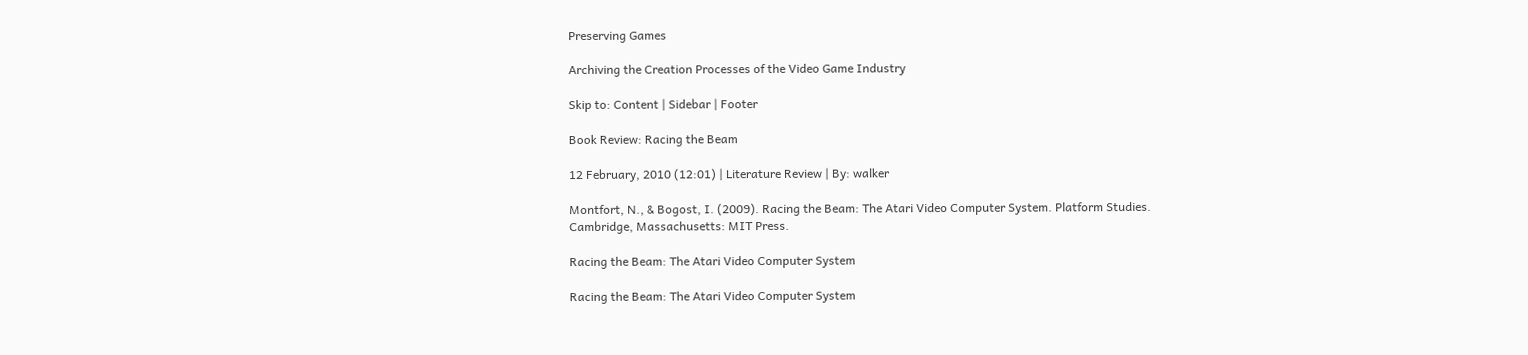Preserving Games

Archiving the Creation Processes of the Video Game Industry

Skip to: Content | Sidebar | Footer

Book Review: Racing the Beam

12 February, 2010 (12:01) | Literature Review | By: walker

Montfort, N., & Bogost, I. (2009). Racing the Beam: The Atari Video Computer System. Platform Studies. Cambridge, Massachusetts: MIT Press.

Racing the Beam: The Atari Video Computer System

Racing the Beam: The Atari Video Computer System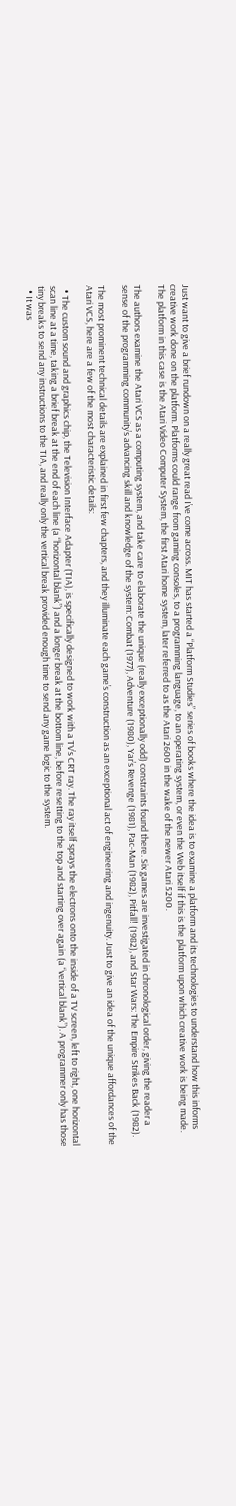Just want to give a brief rundown on a really great read I’ve come across. MIT has started a “Platform Studies” series of books where the idea is to examine a platform and its technologies to understand how this informs creative work done on the platform. Platforms could range from gaming consoles, to a programming language, to an operating system, or even the Web itself if this is the platform upon which creative work is being made. The platform in this case is the Atari Video Computer System, the first Atari home system, later referred to as the Atari 2600 in the wake of the newer Atari 5200.

The authors examine the Atari VCS as a computing system, and take care to elaborate the unique (really exceptionally odd) constraints found there. Six games are investigated in chronological order, giving the reader a sense of the programming community’s advancing skill and knowledge of the system: Combat (1977), Adventure (1980), Yar’s Revenge (1981), Pac-Man (1982), Pitfall! (1982), and Star Wars: The Empire Strikes Back (1982).

The most prominent technical details are explained in first few chapters, and they illuminate each game’s construction as an exceptional act of engineering and ingenuity. Just to give an idea of the unique affordances of the Atari VCS, here are a few of the most characteristic details:

  • The custom sound and graphics chip, the Television Interface Adapter (TIA), is specifically designed to work with a TV’s CRT ray. The ray itself sprays the electrons onto the inside of a TV screen, left to right, one horizontal scan line at a time, taking a brief break at the end of each line (a “horizontal blank”) and a longer break at the bottom line, before resetting to the top and starting over again (a “vertical blank”). A programmer only has those tiny breaks to send any instructions to the TIA, and really only the vertical break provided enough time to send any game logic to the system.
  • It was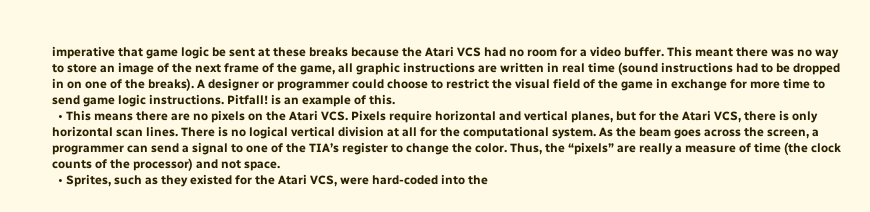imperative that game logic be sent at these breaks because the Atari VCS had no room for a video buffer. This meant there was no way to store an image of the next frame of the game, all graphic instructions are written in real time (sound instructions had to be dropped in on one of the breaks). A designer or programmer could choose to restrict the visual field of the game in exchange for more time to send game logic instructions. Pitfall! is an example of this.
  • This means there are no pixels on the Atari VCS. Pixels require horizontal and vertical planes, but for the Atari VCS, there is only horizontal scan lines. There is no logical vertical division at all for the computational system. As the beam goes across the screen, a programmer can send a signal to one of the TIA’s register to change the color. Thus, the “pixels” are really a measure of time (the clock counts of the processor) and not space.
  • Sprites, such as they existed for the Atari VCS, were hard-coded into the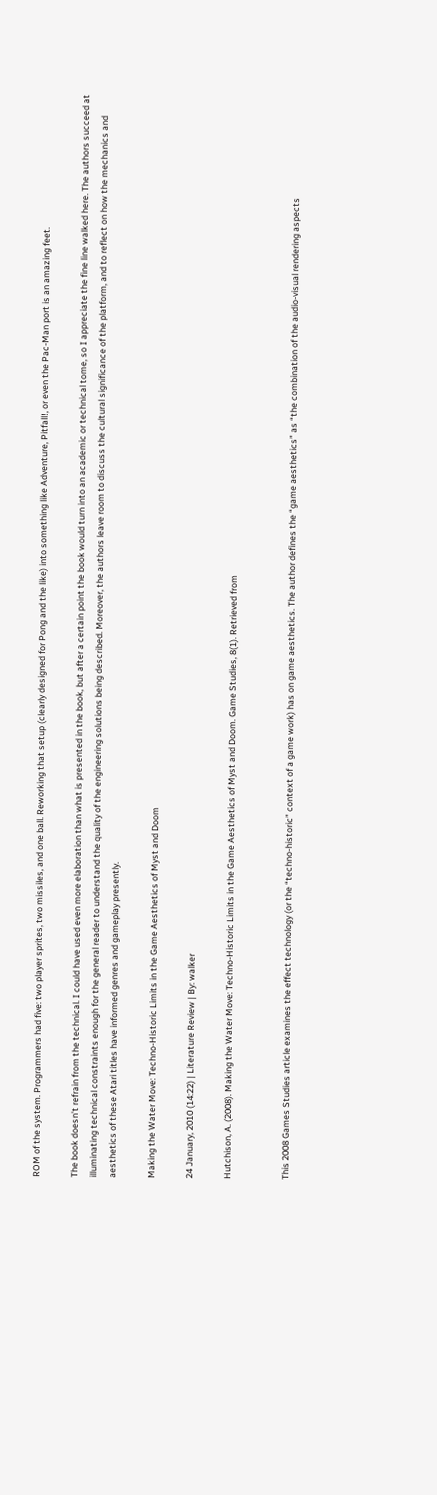ROM of the system. Programmers had five: two player sprites, two missiles, and one ball. Reworking that setup (clearly designed for Pong and the like) into something like Adventure, Pitfall!, or even the Pac-Man port is an amazing feet.

The book doesn’t refrain from the technical. I could have used even more elaboration than what is presented in the book, but after a certain point the book would turn into an academic or technical tome, so I appreciate the fine line walked here. The authors succeed at illuminating technical constraints enough for the general reader to understand the quality of the engineering solutions being described. Moreover, the authors leave room to discuss the cultural significance of the platform, and to reflect on how the mechanics and aesthetics of these Atari titles have informed genres and gameplay presently.

Making the Water Move: Techno-Historic Limits in the Game Aesthetics of Myst and Doom

24 January, 2010 (14:22) | Literature Review | By: walker

Hutchison, A. (2008). Making the Water Move: Techno-Historic Limits in the Game Aesthetics of Myst and Doom. Game Studies, 8(1). Retrieved from


This 2008 Games Studies article examines the effect technology (or the “techno-historic” context of a game work) has on game aesthetics. The author defines the “game aesthetics” as “the combination of the audio-visual rendering aspects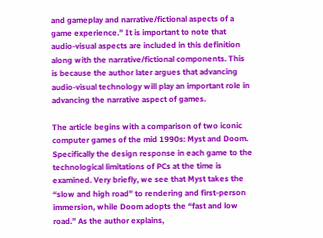and gameplay and narrative/fictional aspects of a game experience.” It is important to note that audio-visual aspects are included in this definition along with the narrative/fictional components. This is because the author later argues that advancing audio-visual technology will play an important role in advancing the narrative aspect of games.

The article begins with a comparison of two iconic computer games of the mid 1990s: Myst and Doom. Specifically the design response in each game to the technological limitations of PCs at the time is examined. Very briefly, we see that Myst takes the “slow and high road” to rendering and first-person immersion, while Doom adopts the “fast and low road.” As the author explains,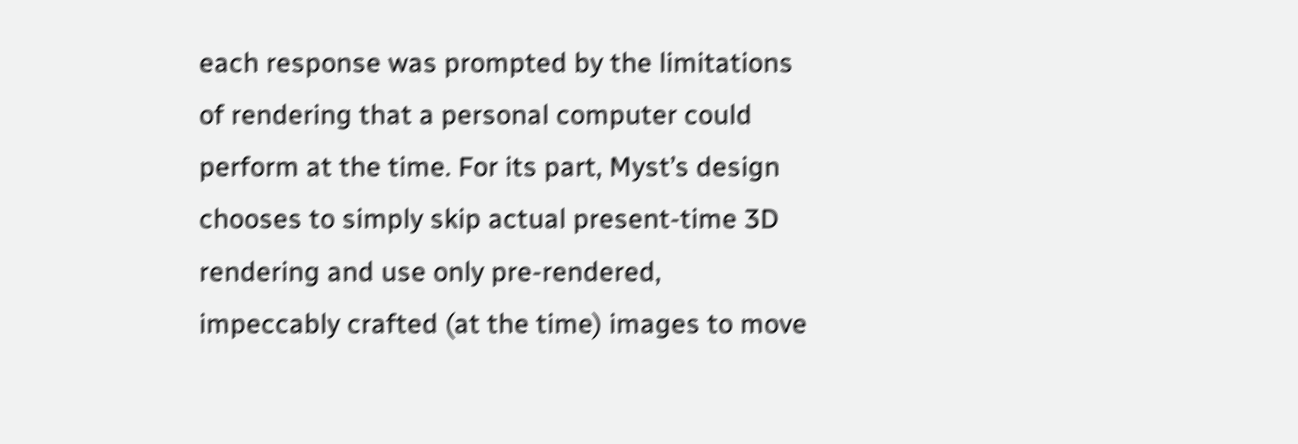each response was prompted by the limitations of rendering that a personal computer could perform at the time. For its part, Myst’s design chooses to simply skip actual present-time 3D rendering and use only pre-rendered, impeccably crafted (at the time) images to move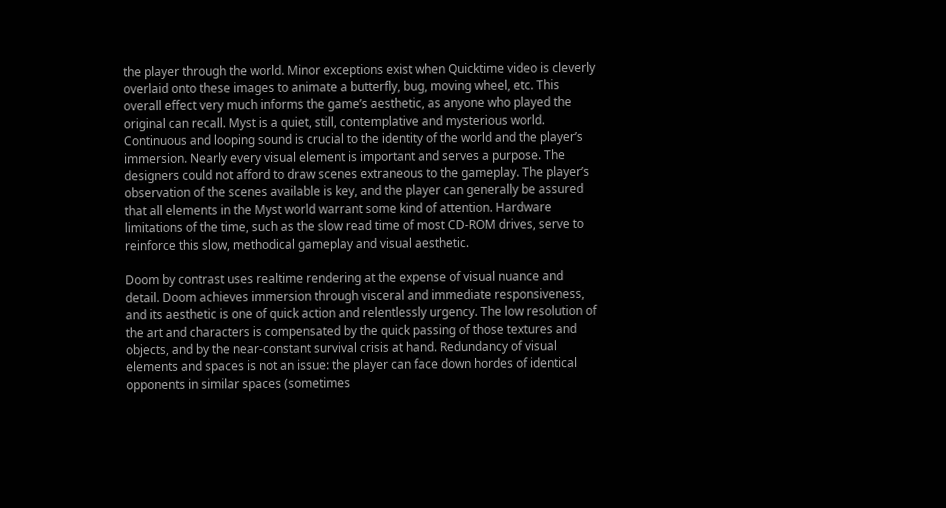the player through the world. Minor exceptions exist when Quicktime video is cleverly overlaid onto these images to animate a butterfly, bug, moving wheel, etc. This overall effect very much informs the game’s aesthetic, as anyone who played the original can recall. Myst is a quiet, still, contemplative and mysterious world. Continuous and looping sound is crucial to the identity of the world and the player’s immersion. Nearly every visual element is important and serves a purpose. The designers could not afford to draw scenes extraneous to the gameplay. The player’s observation of the scenes available is key, and the player can generally be assured that all elements in the Myst world warrant some kind of attention. Hardware limitations of the time, such as the slow read time of most CD-ROM drives, serve to reinforce this slow, methodical gameplay and visual aesthetic.

Doom by contrast uses realtime rendering at the expense of visual nuance and detail. Doom achieves immersion through visceral and immediate responsiveness, and its aesthetic is one of quick action and relentlessly urgency. The low resolution of the art and characters is compensated by the quick passing of those textures and objects, and by the near-constant survival crisis at hand. Redundancy of visual elements and spaces is not an issue: the player can face down hordes of identical opponents in similar spaces (sometimes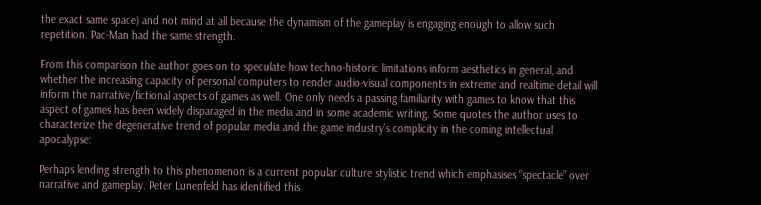the exact same space) and not mind at all because the dynamism of the gameplay is engaging enough to allow such repetition. Pac-Man had the same strength.

From this comparison the author goes on to speculate how techno-historic limitations inform aesthetics in general, and whether the increasing capacity of personal computers to render audio-visual components in extreme and realtime detail will inform the narrative/fictional aspects of games as well. One only needs a passing familiarity with games to know that this aspect of games has been widely disparaged in the media and in some academic writing. Some quotes the author uses to characterize the degenerative trend of popular media and the game industry’s complicity in the coming intellectual apocalypse:

Perhaps lending strength to this phenomenon is a current popular culture stylistic trend which emphasises “spectacle” over narrative and gameplay. Peter Lunenfeld has identified this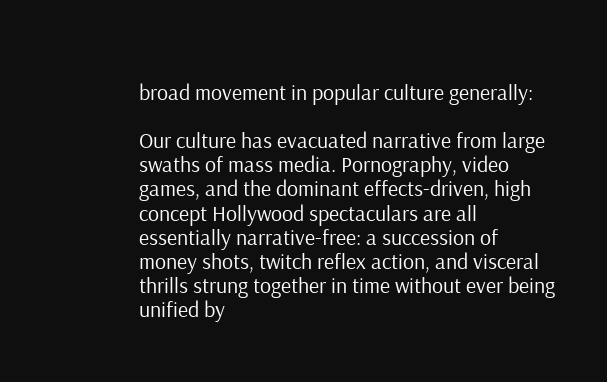broad movement in popular culture generally:

Our culture has evacuated narrative from large swaths of mass media. Pornography, video games, and the dominant effects-driven, high concept Hollywood spectaculars are all essentially narrative-free: a succession of money shots, twitch reflex action, and visceral thrills strung together in time without ever being unified by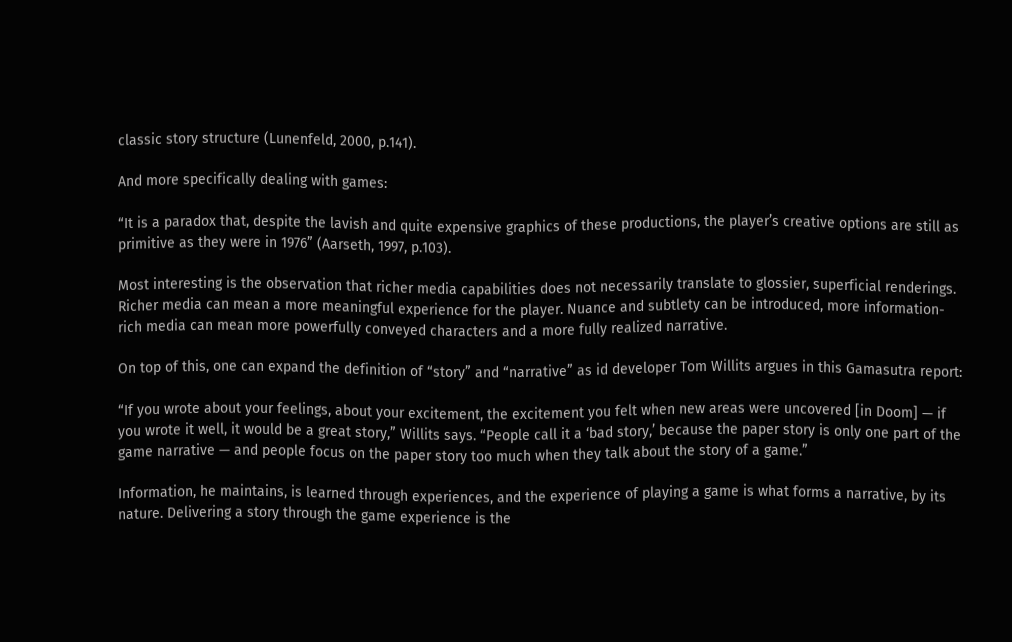classic story structure (Lunenfeld, 2000, p.141).

And more specifically dealing with games:

“It is a paradox that, despite the lavish and quite expensive graphics of these productions, the player’s creative options are still as primitive as they were in 1976” (Aarseth, 1997, p.103).

Most interesting is the observation that richer media capabilities does not necessarily translate to glossier, superficial renderings. Richer media can mean a more meaningful experience for the player. Nuance and subtlety can be introduced, more information-rich media can mean more powerfully conveyed characters and a more fully realized narrative.

On top of this, one can expand the definition of “story” and “narrative” as id developer Tom Willits argues in this Gamasutra report:

“If you wrote about your feelings, about your excitement, the excitement you felt when new areas were uncovered [in Doom] — if you wrote it well, it would be a great story,” Willits says. “People call it a ‘bad story,’ because the paper story is only one part of the game narrative — and people focus on the paper story too much when they talk about the story of a game.”

Information, he maintains, is learned through experiences, and the experience of playing a game is what forms a narrative, by its nature. Delivering a story through the game experience is the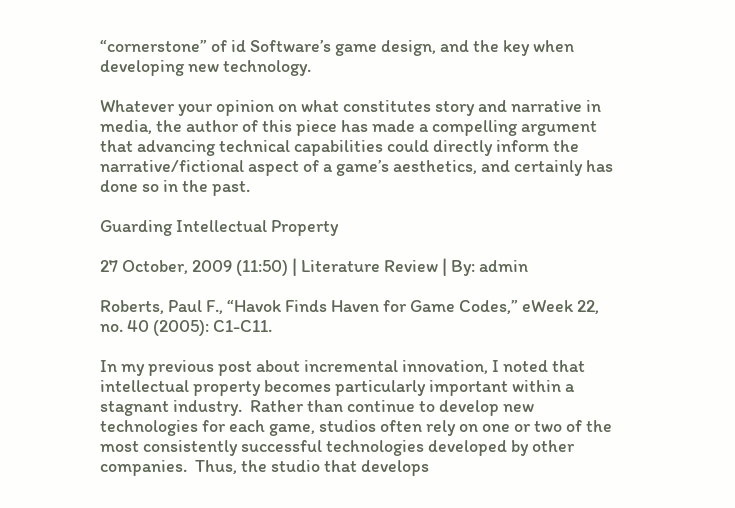“cornerstone” of id Software’s game design, and the key when developing new technology.

Whatever your opinion on what constitutes story and narrative in media, the author of this piece has made a compelling argument that advancing technical capabilities could directly inform the narrative/fictional aspect of a game’s aesthetics, and certainly has done so in the past.

Guarding Intellectual Property

27 October, 2009 (11:50) | Literature Review | By: admin

Roberts, Paul F., “Havok Finds Haven for Game Codes,” eWeek 22, no. 40 (2005): C1-C11.

In my previous post about incremental innovation, I noted that intellectual property becomes particularly important within a stagnant industry.  Rather than continue to develop new technologies for each game, studios often rely on one or two of the most consistently successful technologies developed by other companies.  Thus, the studio that develops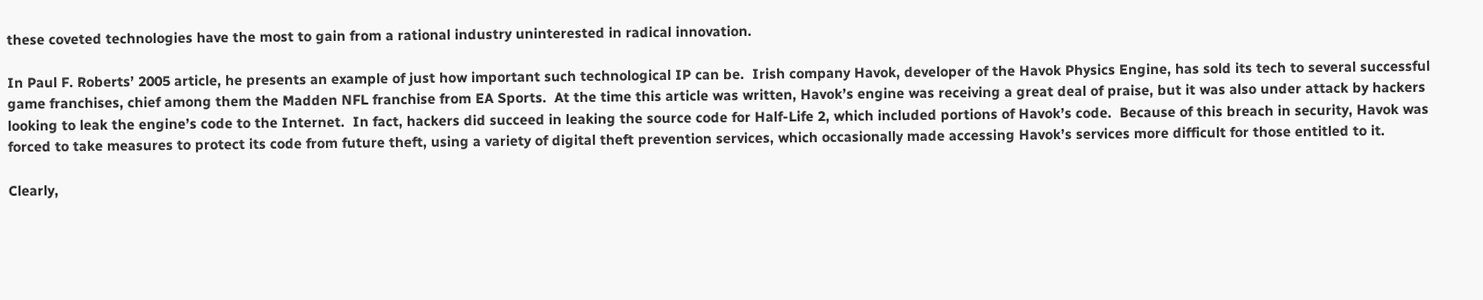these coveted technologies have the most to gain from a rational industry uninterested in radical innovation.

In Paul F. Roberts’ 2005 article, he presents an example of just how important such technological IP can be.  Irish company Havok, developer of the Havok Physics Engine, has sold its tech to several successful game franchises, chief among them the Madden NFL franchise from EA Sports.  At the time this article was written, Havok’s engine was receiving a great deal of praise, but it was also under attack by hackers looking to leak the engine’s code to the Internet.  In fact, hackers did succeed in leaking the source code for Half-Life 2, which included portions of Havok’s code.  Because of this breach in security, Havok was forced to take measures to protect its code from future theft, using a variety of digital theft prevention services, which occasionally made accessing Havok’s services more difficult for those entitled to it.

Clearly,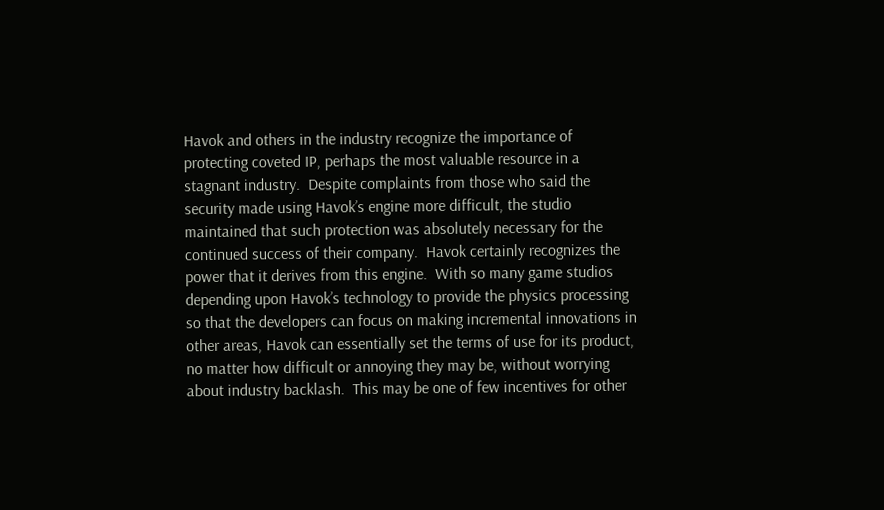Havok and others in the industry recognize the importance of protecting coveted IP, perhaps the most valuable resource in a stagnant industry.  Despite complaints from those who said the security made using Havok’s engine more difficult, the studio maintained that such protection was absolutely necessary for the continued success of their company.  Havok certainly recognizes the power that it derives from this engine.  With so many game studios depending upon Havok’s technology to provide the physics processing so that the developers can focus on making incremental innovations in other areas, Havok can essentially set the terms of use for its product, no matter how difficult or annoying they may be, without worrying about industry backlash.  This may be one of few incentives for other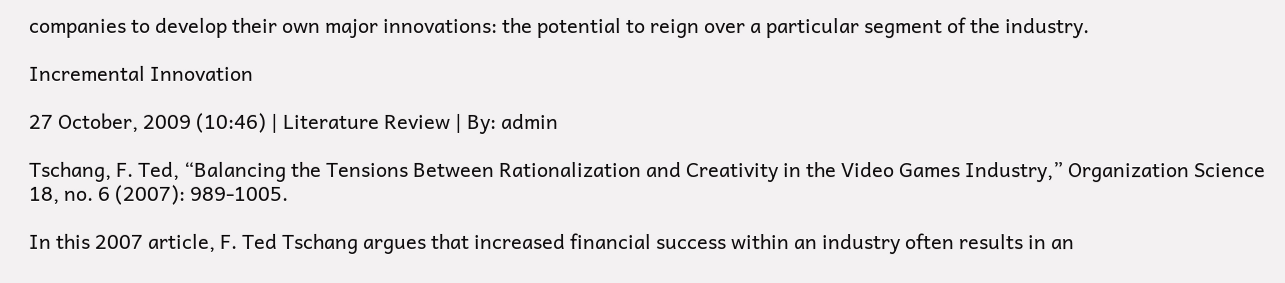companies to develop their own major innovations: the potential to reign over a particular segment of the industry.

Incremental Innovation

27 October, 2009 (10:46) | Literature Review | By: admin

Tschang, F. Ted, “Balancing the Tensions Between Rationalization and Creativity in the Video Games Industry,” Organization Science 18, no. 6 (2007): 989-1005.

In this 2007 article, F. Ted Tschang argues that increased financial success within an industry often results in an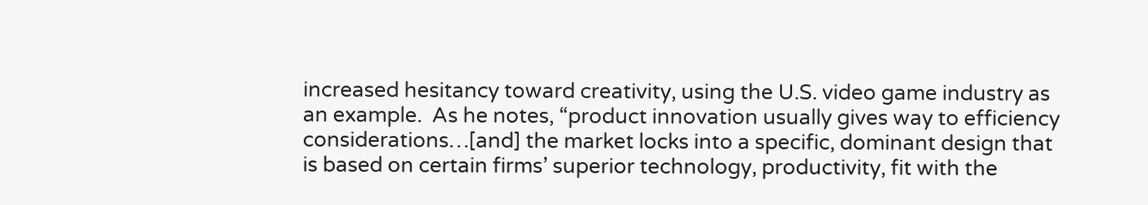increased hesitancy toward creativity, using the U.S. video game industry as an example.  As he notes, “product innovation usually gives way to efficiency considerations…[and] the market locks into a specific, dominant design that is based on certain firms’ superior technology, productivity, fit with the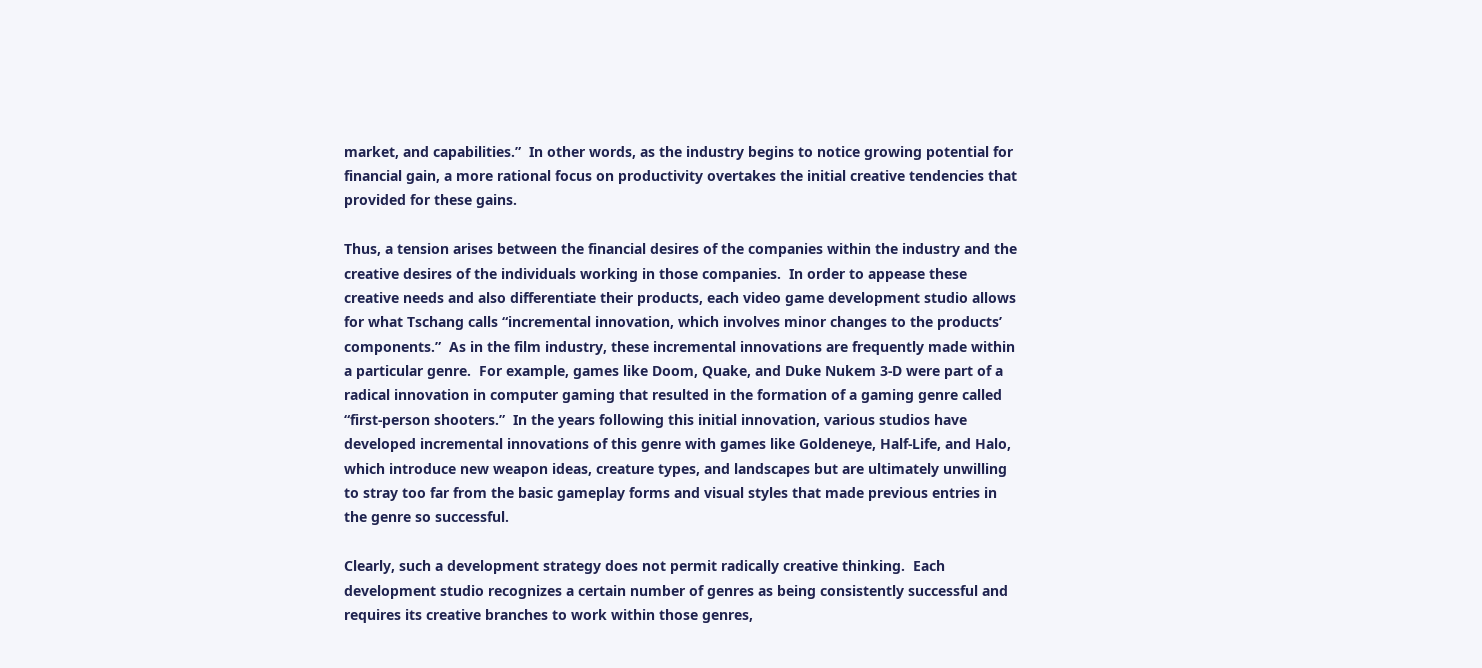market, and capabilities.”  In other words, as the industry begins to notice growing potential for financial gain, a more rational focus on productivity overtakes the initial creative tendencies that provided for these gains.

Thus, a tension arises between the financial desires of the companies within the industry and the creative desires of the individuals working in those companies.  In order to appease these creative needs and also differentiate their products, each video game development studio allows for what Tschang calls “incremental innovation, which involves minor changes to the products’ components.”  As in the film industry, these incremental innovations are frequently made within a particular genre.  For example, games like Doom, Quake, and Duke Nukem 3-D were part of a radical innovation in computer gaming that resulted in the formation of a gaming genre called “first-person shooters.”  In the years following this initial innovation, various studios have developed incremental innovations of this genre with games like Goldeneye, Half-Life, and Halo, which introduce new weapon ideas, creature types, and landscapes but are ultimately unwilling to stray too far from the basic gameplay forms and visual styles that made previous entries in the genre so successful.

Clearly, such a development strategy does not permit radically creative thinking.  Each development studio recognizes a certain number of genres as being consistently successful and requires its creative branches to work within those genres,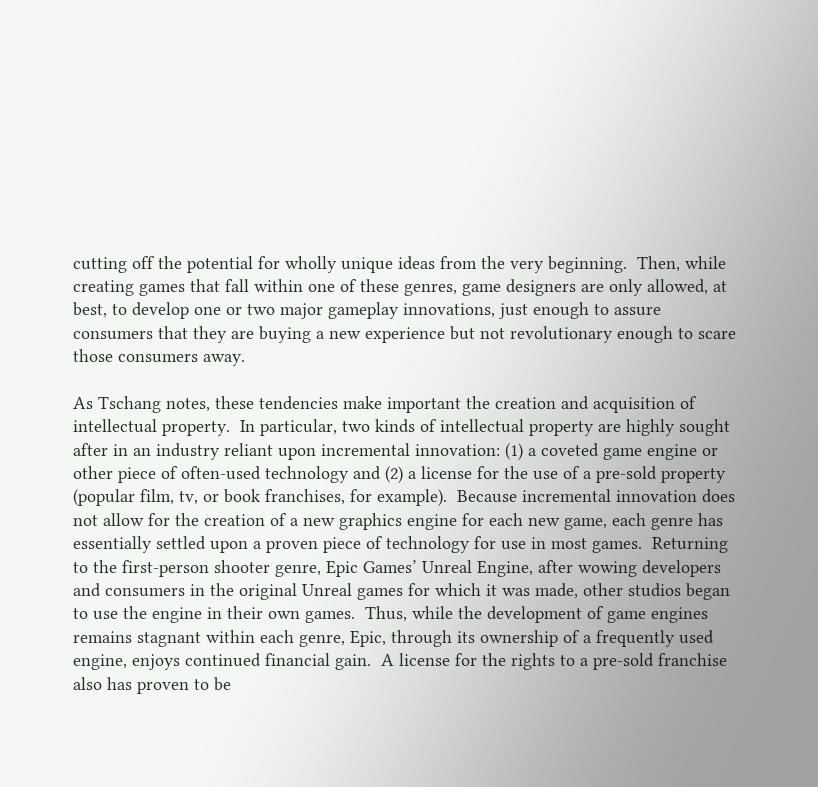cutting off the potential for wholly unique ideas from the very beginning.  Then, while creating games that fall within one of these genres, game designers are only allowed, at best, to develop one or two major gameplay innovations, just enough to assure consumers that they are buying a new experience but not revolutionary enough to scare those consumers away.

As Tschang notes, these tendencies make important the creation and acquisition of intellectual property.  In particular, two kinds of intellectual property are highly sought after in an industry reliant upon incremental innovation: (1) a coveted game engine or other piece of often-used technology and (2) a license for the use of a pre-sold property (popular film, tv, or book franchises, for example).  Because incremental innovation does not allow for the creation of a new graphics engine for each new game, each genre has essentially settled upon a proven piece of technology for use in most games.  Returning to the first-person shooter genre, Epic Games’ Unreal Engine, after wowing developers and consumers in the original Unreal games for which it was made, other studios began to use the engine in their own games.  Thus, while the development of game engines remains stagnant within each genre, Epic, through its ownership of a frequently used engine, enjoys continued financial gain.  A license for the rights to a pre-sold franchise also has proven to be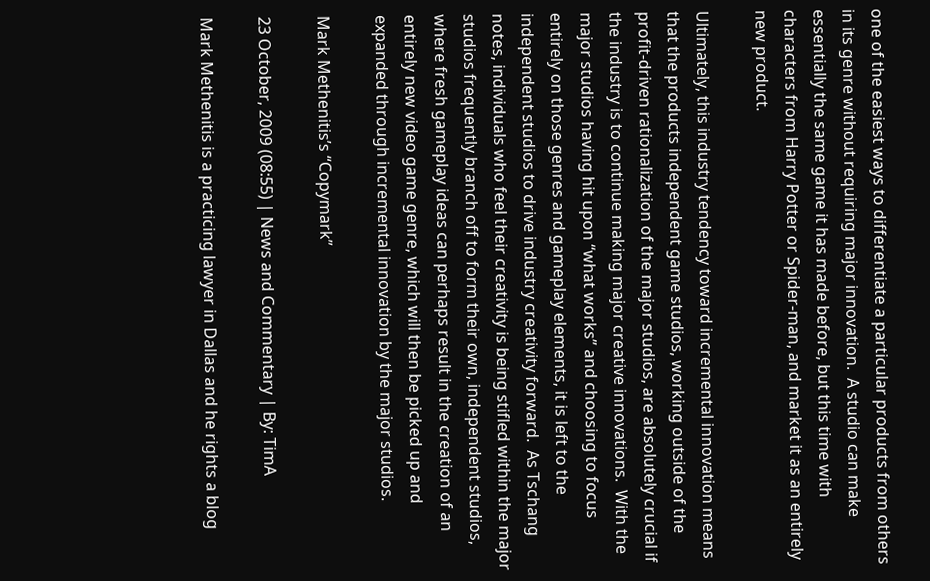one of the easiest ways to differentiate a particular products from others in its genre without requiring major innovation.  A studio can make essentially the same game it has made before, but this time with characters from Harry Potter or Spider-man, and market it as an entirely new product.

Ultimately, this industry tendency toward incremental innovation means that the products independent game studios, working outside of the profit-driven rationalization of the major studios, are absolutely crucial if the industry is to continue making major creative innovations.  With the major studios having hit upon “what works” and choosing to focus entirely on those genres and gameplay elements, it is left to the independent studios to drive industry creativity forward.  As Tschang notes, individuals who feel their creativity is being stifled within the major studios frequently branch off to form their own, independent studios, where fresh gameplay ideas can perhaps result in the creation of an entirely new video game genre, which will then be picked up and expanded through incremental innovation by the major studios.

Mark Methenitis’s “Copymark”

23 October, 2009 (08:55) | News and Commentary | By: TimA

Mark Methenitis is a practicing lawyer in Dallas and he rights a blog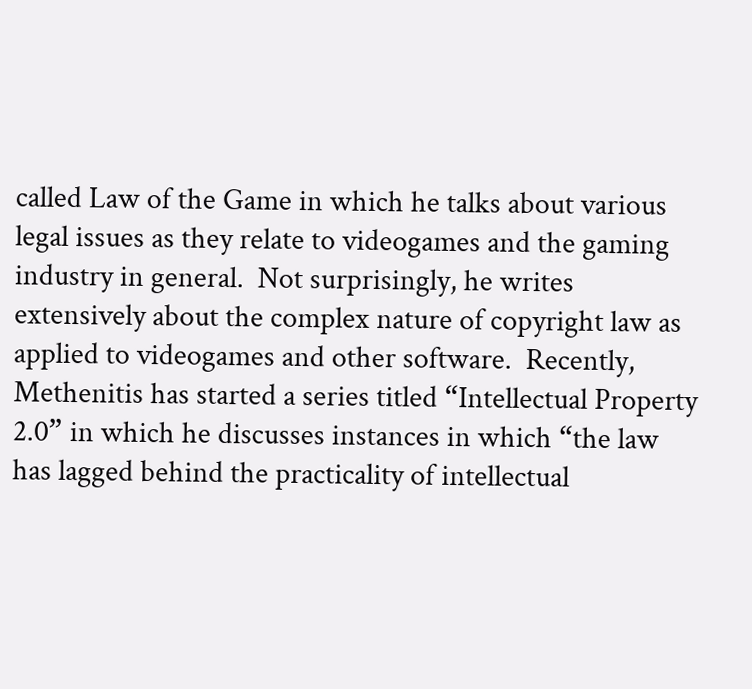called Law of the Game in which he talks about various legal issues as they relate to videogames and the gaming industry in general.  Not surprisingly, he writes extensively about the complex nature of copyright law as applied to videogames and other software.  Recently, Methenitis has started a series titled “Intellectual Property 2.0” in which he discusses instances in which “the law has lagged behind the practicality of intellectual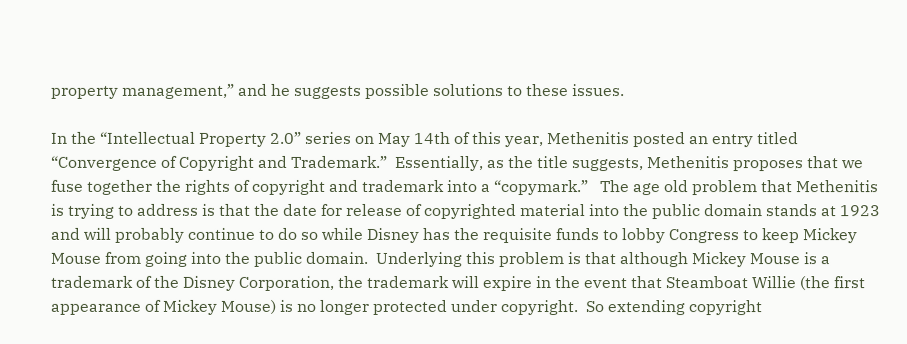property management,” and he suggests possible solutions to these issues.

In the “Intellectual Property 2.0” series on May 14th of this year, Methenitis posted an entry titled “Convergence of Copyright and Trademark.”  Essentially, as the title suggests, Methenitis proposes that we fuse together the rights of copyright and trademark into a “copymark.”   The age old problem that Methenitis is trying to address is that the date for release of copyrighted material into the public domain stands at 1923 and will probably continue to do so while Disney has the requisite funds to lobby Congress to keep Mickey Mouse from going into the public domain.  Underlying this problem is that although Mickey Mouse is a trademark of the Disney Corporation, the trademark will expire in the event that Steamboat Willie (the first appearance of Mickey Mouse) is no longer protected under copyright.  So extending copyright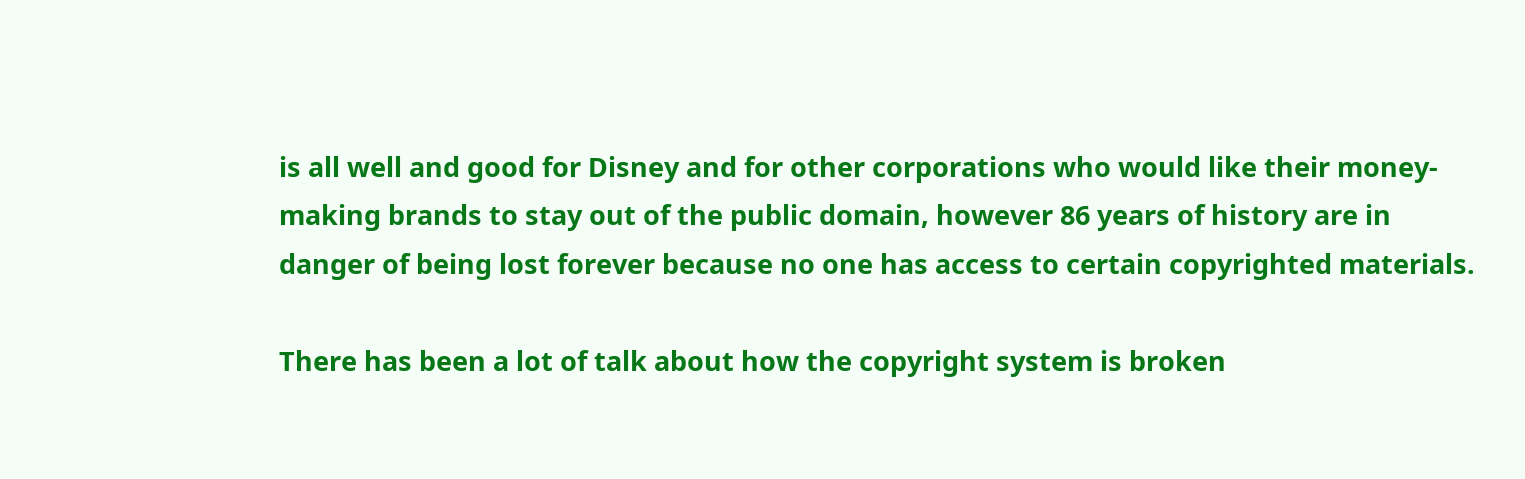is all well and good for Disney and for other corporations who would like their money-making brands to stay out of the public domain, however 86 years of history are in danger of being lost forever because no one has access to certain copyrighted materials.

There has been a lot of talk about how the copyright system is broken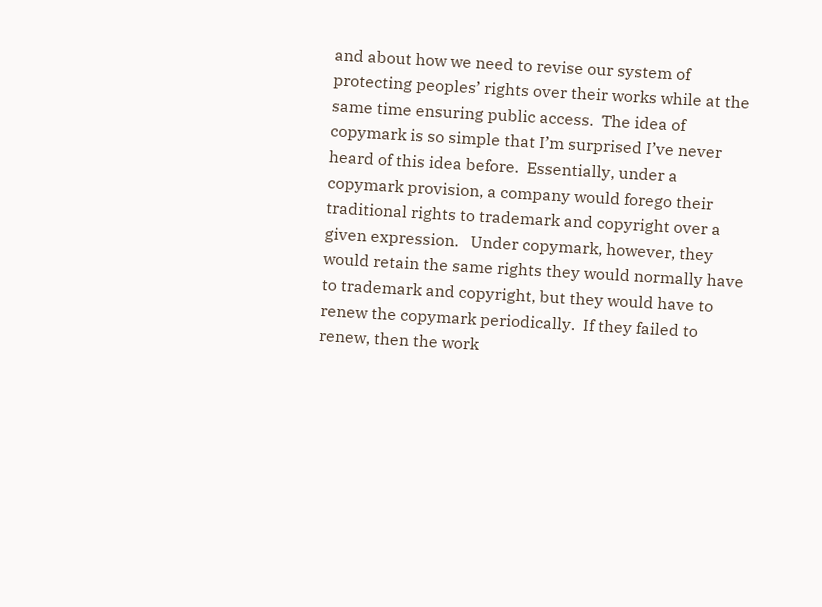and about how we need to revise our system of protecting peoples’ rights over their works while at the same time ensuring public access.  The idea of copymark is so simple that I’m surprised I’ve never heard of this idea before.  Essentially, under a copymark provision, a company would forego their traditional rights to trademark and copyright over a given expression.   Under copymark, however, they would retain the same rights they would normally have to trademark and copyright, but they would have to renew the copymark periodically.  If they failed to renew, then the work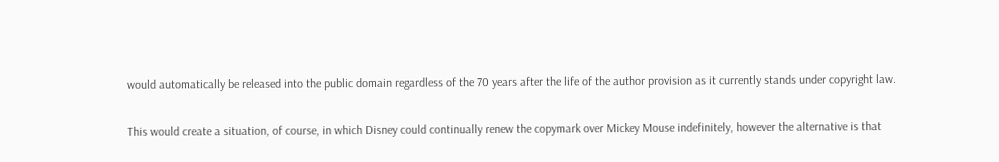would automatically be released into the public domain regardless of the 70 years after the life of the author provision as it currently stands under copyright law.

This would create a situation, of course, in which Disney could continually renew the copymark over Mickey Mouse indefinitely, however the alternative is that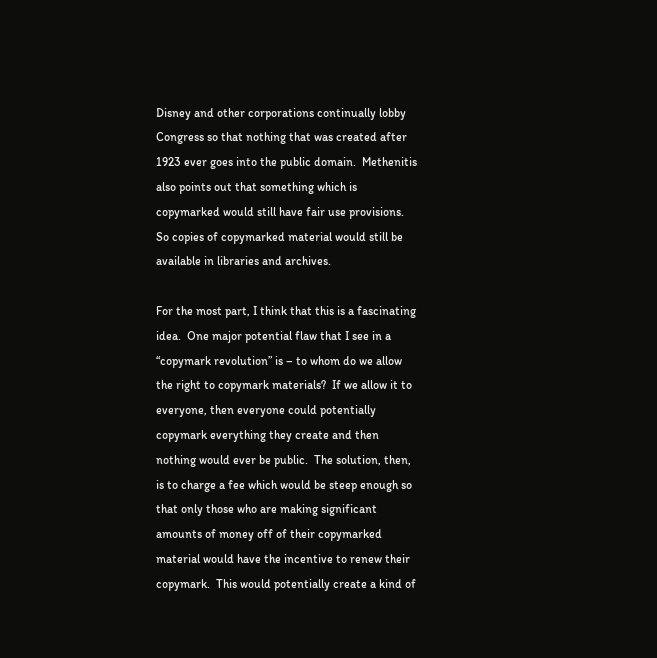Disney and other corporations continually lobby Congress so that nothing that was created after 1923 ever goes into the public domain.  Methenitis also points out that something which is copymarked would still have fair use provisions.  So copies of copymarked material would still be available in libraries and archives.

For the most part, I think that this is a fascinating idea.  One major potential flaw that I see in a “copymark revolution” is – to whom do we allow the right to copymark materials?  If we allow it to everyone, then everyone could potentially copymark everything they create and then nothing would ever be public.  The solution, then, is to charge a fee which would be steep enough so that only those who are making significant amounts of money off of their copymarked material would have the incentive to renew their copymark.  This would potentially create a kind of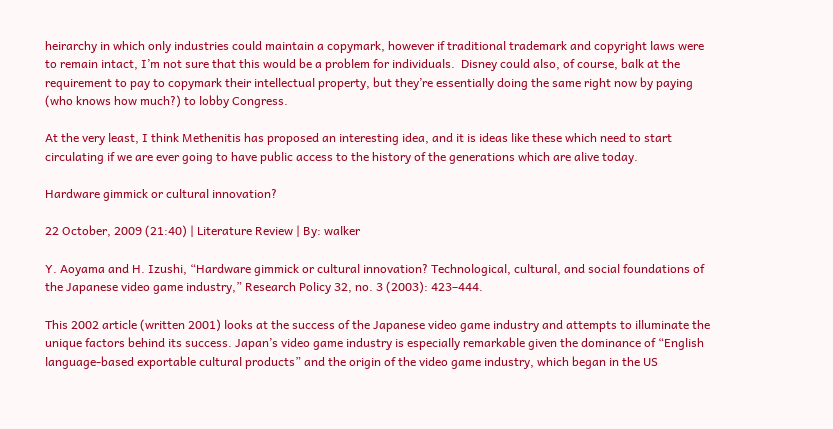heirarchy in which only industries could maintain a copymark, however if traditional trademark and copyright laws were to remain intact, I’m not sure that this would be a problem for individuals.  Disney could also, of course, balk at the requirement to pay to copymark their intellectual property, but they’re essentially doing the same right now by paying (who knows how much?) to lobby Congress.

At the very least, I think Methenitis has proposed an interesting idea, and it is ideas like these which need to start circulating if we are ever going to have public access to the history of the generations which are alive today.

Hardware gimmick or cultural innovation?

22 October, 2009 (21:40) | Literature Review | By: walker

Y. Aoyama and H. Izushi, “Hardware gimmick or cultural innovation? Technological, cultural, and social foundations of the Japanese video game industry,” Research Policy 32, no. 3 (2003): 423–444.

This 2002 article (written 2001) looks at the success of the Japanese video game industry and attempts to illuminate the unique factors behind its success. Japan’s video game industry is especially remarkable given the dominance of “English language-based exportable cultural products” and the origin of the video game industry, which began in the US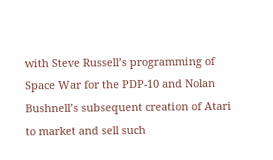with Steve Russell’s programming of Space War for the PDP-10 and Nolan Bushnell’s subsequent creation of Atari to market and sell such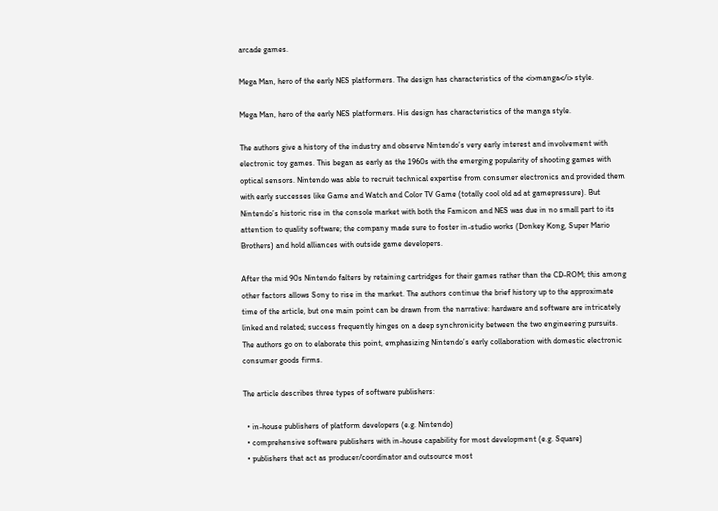arcade games.

Mega Man, hero of the early NES platformers. The design has characteristics of the <i>manga</i> style.

Mega Man, hero of the early NES platformers. His design has characteristics of the manga style.

The authors give a history of the industry and observe Nintendo’s very early interest and involvement with electronic toy games. This began as early as the 1960s with the emerging popularity of shooting games with optical sensors. Nintendo was able to recruit technical expertise from consumer electronics and provided them with early successes like Game and Watch and Color TV Game (totally cool old ad at gamepressure). But Nintendo’s historic rise in the console market with both the Famicon and NES was due in no small part to its attention to quality software; the company made sure to foster in-studio works (Donkey Kong, Super Mario Brothers) and hold alliances with outside game developers.

After the mid 90s Nintendo falters by retaining cartridges for their games rather than the CD-ROM; this among other factors allows Sony to rise in the market. The authors continue the brief history up to the approximate time of the article, but one main point can be drawn from the narrative: hardware and software are intricately linked and related; success frequently hinges on a deep synchronicity between the two engineering pursuits. The authors go on to elaborate this point, emphasizing Nintendo’s early collaboration with domestic electronic consumer goods firms.

The article describes three types of software publishers:

  • in-house publishers of platform developers (e.g. Nintendo)
  • comprehensive software publishers with in-house capability for most development (e.g. Square)
  • publishers that act as producer/coordinator and outsource most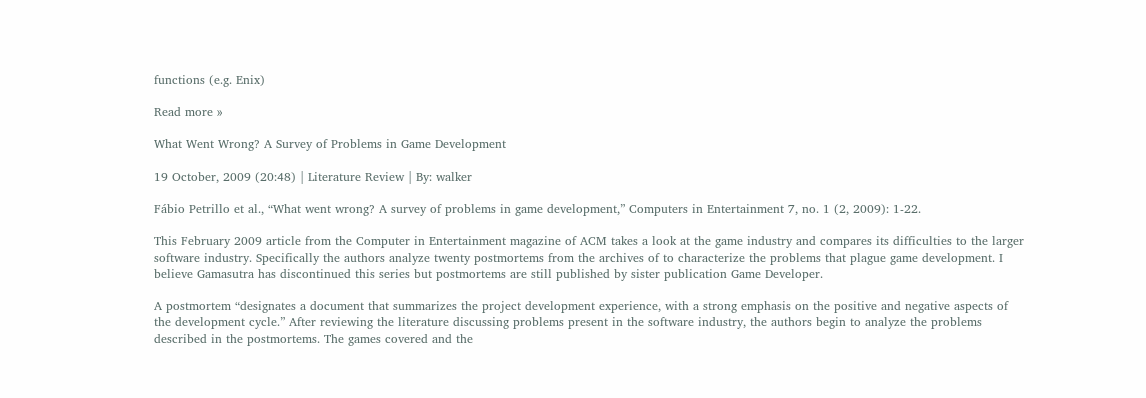functions (e.g. Enix)

Read more »

What Went Wrong? A Survey of Problems in Game Development

19 October, 2009 (20:48) | Literature Review | By: walker

Fábio Petrillo et al., “What went wrong? A survey of problems in game development,” Computers in Entertainment 7, no. 1 (2, 2009): 1-22.

This February 2009 article from the Computer in Entertainment magazine of ACM takes a look at the game industry and compares its difficulties to the larger software industry. Specifically the authors analyze twenty postmortems from the archives of to characterize the problems that plague game development. I believe Gamasutra has discontinued this series but postmortems are still published by sister publication Game Developer.

A postmortem “designates a document that summarizes the project development experience, with a strong emphasis on the positive and negative aspects of the development cycle.” After reviewing the literature discussing problems present in the software industry, the authors begin to analyze the problems described in the postmortems. The games covered and the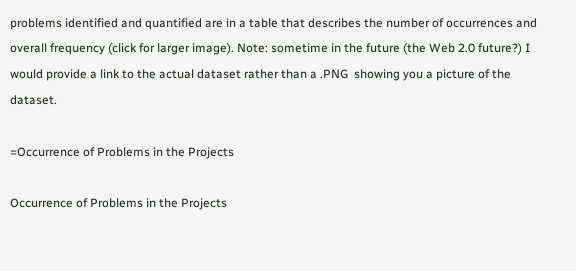problems identified and quantified are in a table that describes the number of occurrences and overall frequency (click for larger image). Note: sometime in the future (the Web 2.0 future?) I would provide a link to the actual dataset rather than a .PNG  showing you a picture of the dataset.

=Occurrence of Problems in the Projects

Occurrence of Problems in the Projects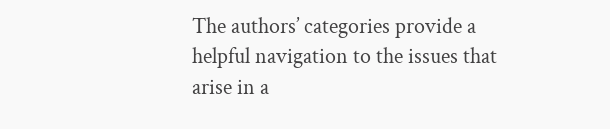The authors’ categories provide a helpful navigation to the issues that arise in a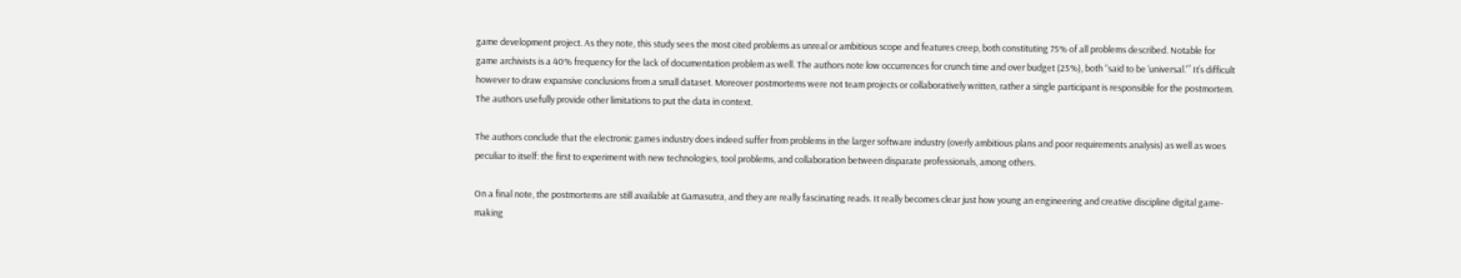game development project. As they note, this study sees the most cited problems as unreal or ambitious scope and features creep, both constituting 75% of all problems described. Notable for game archivists is a 40% frequency for the lack of documentation problem as well. The authors note low occurrences for crunch time and over budget (25%), both “said to be ‘universal.'” It’s difficult however to draw expansive conclusions from a small dataset. Moreover postmortems were not team projects or collaboratively written, rather a single participant is responsible for the postmortem. The authors usefully provide other limitations to put the data in context.

The authors conclude that the electronic games industry does indeed suffer from problems in the larger software industry (overly ambitious plans and poor requirements analysis) as well as woes peculiar to itself: the first to experiment with new technologies, tool problems, and collaboration between disparate professionals, among others.

On a final note, the postmortems are still available at Gamasutra, and they are really fascinating reads. It really becomes clear just how young an engineering and creative discipline digital game-making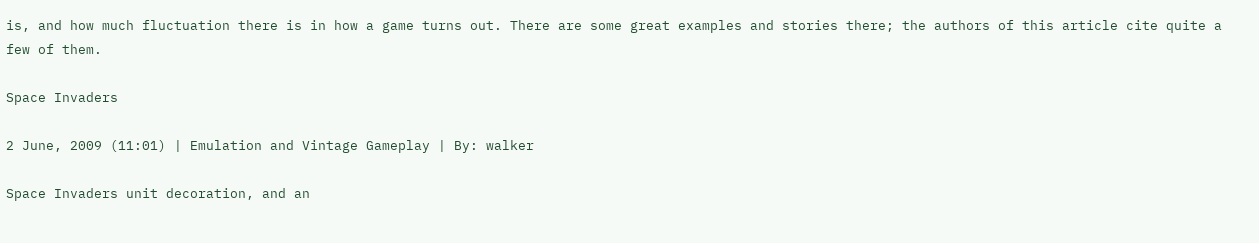is, and how much fluctuation there is in how a game turns out. There are some great examples and stories there; the authors of this article cite quite a few of them.

Space Invaders

2 June, 2009 (11:01) | Emulation and Vintage Gameplay | By: walker

Space Invaders unit decoration, and an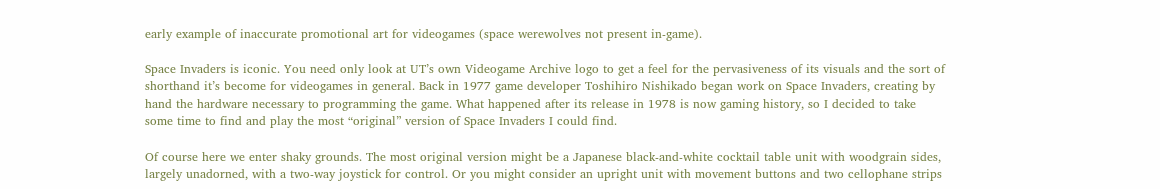early example of inaccurate promotional art for videogames (space werewolves not present in-game).

Space Invaders is iconic. You need only look at UT’s own Videogame Archive logo to get a feel for the pervasiveness of its visuals and the sort of shorthand it’s become for videogames in general. Back in 1977 game developer Toshihiro Nishikado began work on Space Invaders, creating by hand the hardware necessary to programming the game. What happened after its release in 1978 is now gaming history, so I decided to take some time to find and play the most “original” version of Space Invaders I could find.

Of course here we enter shaky grounds. The most original version might be a Japanese black-and-white cocktail table unit with woodgrain sides, largely unadorned, with a two-way joystick for control. Or you might consider an upright unit with movement buttons and two cellophane strips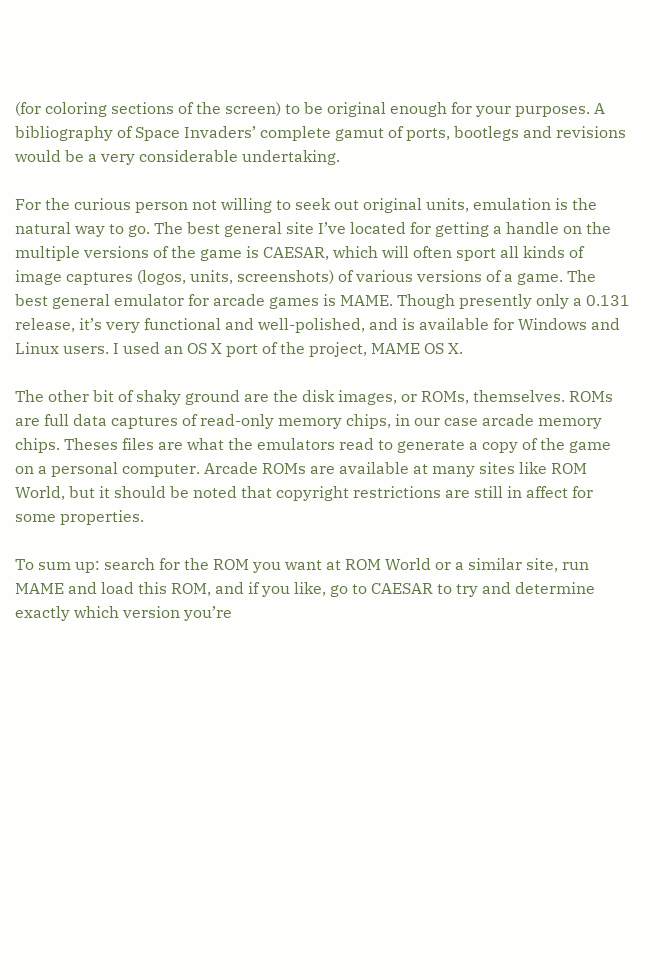(for coloring sections of the screen) to be original enough for your purposes. A bibliography of Space Invaders’ complete gamut of ports, bootlegs and revisions would be a very considerable undertaking.

For the curious person not willing to seek out original units, emulation is the natural way to go. The best general site I’ve located for getting a handle on the multiple versions of the game is CAESAR, which will often sport all kinds of image captures (logos, units, screenshots) of various versions of a game. The best general emulator for arcade games is MAME. Though presently only a 0.131 release, it’s very functional and well-polished, and is available for Windows and Linux users. I used an OS X port of the project, MAME OS X.

The other bit of shaky ground are the disk images, or ROMs, themselves. ROMs are full data captures of read-only memory chips, in our case arcade memory chips. Theses files are what the emulators read to generate a copy of the game on a personal computer. Arcade ROMs are available at many sites like ROM World, but it should be noted that copyright restrictions are still in affect for some properties.

To sum up: search for the ROM you want at ROM World or a similar site, run MAME and load this ROM, and if you like, go to CAESAR to try and determine exactly which version you’re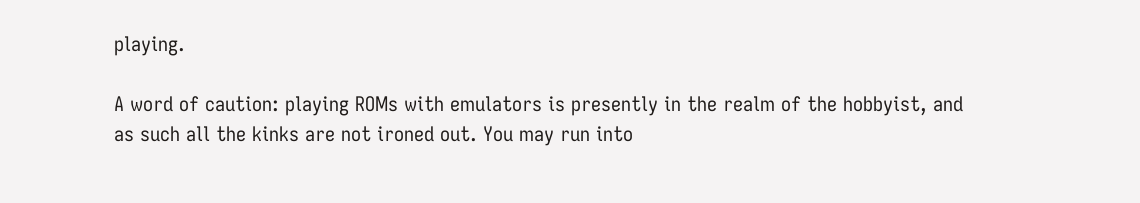playing.

A word of caution: playing ROMs with emulators is presently in the realm of the hobbyist, and as such all the kinks are not ironed out. You may run into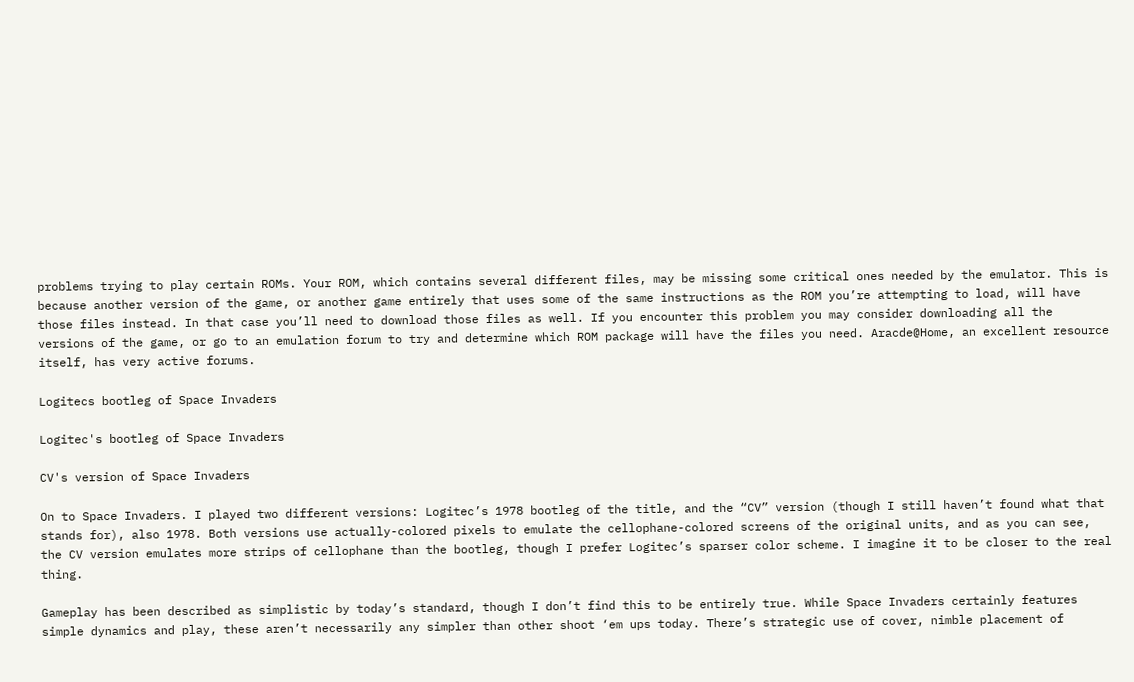problems trying to play certain ROMs. Your ROM, which contains several different files, may be missing some critical ones needed by the emulator. This is because another version of the game, or another game entirely that uses some of the same instructions as the ROM you’re attempting to load, will have those files instead. In that case you’ll need to download those files as well. If you encounter this problem you may consider downloading all the versions of the game, or go to an emulation forum to try and determine which ROM package will have the files you need. Aracde@Home, an excellent resource itself, has very active forums.

Logitecs bootleg of Space Invaders

Logitec's bootleg of Space Invaders

CV's version of Space Invaders

On to Space Invaders. I played two different versions: Logitec’s 1978 bootleg of the title, and the “CV” version (though I still haven’t found what that stands for), also 1978. Both versions use actually-colored pixels to emulate the cellophane-colored screens of the original units, and as you can see, the CV version emulates more strips of cellophane than the bootleg, though I prefer Logitec’s sparser color scheme. I imagine it to be closer to the real thing.

Gameplay has been described as simplistic by today’s standard, though I don’t find this to be entirely true. While Space Invaders certainly features simple dynamics and play, these aren’t necessarily any simpler than other shoot ‘em ups today. There’s strategic use of cover, nimble placement of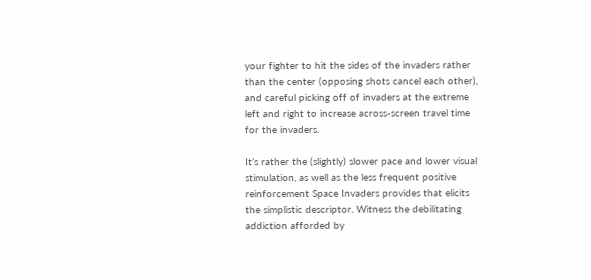your fighter to hit the sides of the invaders rather than the center (opposing shots cancel each other), and careful picking off of invaders at the extreme left and right to increase across-screen travel time for the invaders.

It’s rather the (slightly) slower pace and lower visual stimulation, as well as the less frequent positive reinforcement Space Invaders provides that elicits the simplistic descriptor. Witness the debilitating addiction afforded by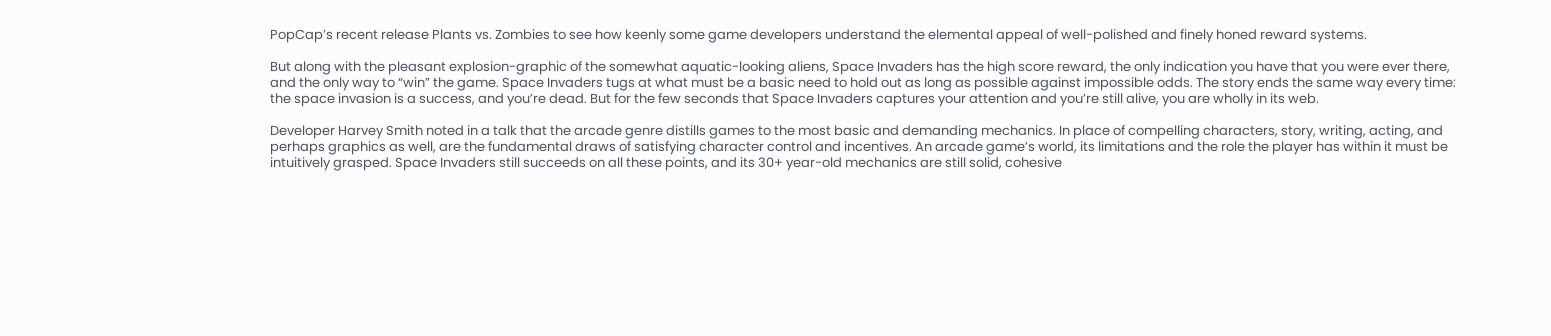PopCap’s recent release Plants vs. Zombies to see how keenly some game developers understand the elemental appeal of well-polished and finely honed reward systems.

But along with the pleasant explosion-graphic of the somewhat aquatic-looking aliens, Space Invaders has the high score reward, the only indication you have that you were ever there, and the only way to “win” the game. Space Invaders tugs at what must be a basic need to hold out as long as possible against impossible odds. The story ends the same way every time: the space invasion is a success, and you’re dead. But for the few seconds that Space Invaders captures your attention and you’re still alive, you are wholly in its web.

Developer Harvey Smith noted in a talk that the arcade genre distills games to the most basic and demanding mechanics. In place of compelling characters, story, writing, acting, and perhaps graphics as well, are the fundamental draws of satisfying character control and incentives. An arcade game’s world, its limitations and the role the player has within it must be intuitively grasped. Space Invaders still succeeds on all these points, and its 30+ year-old mechanics are still solid, cohesive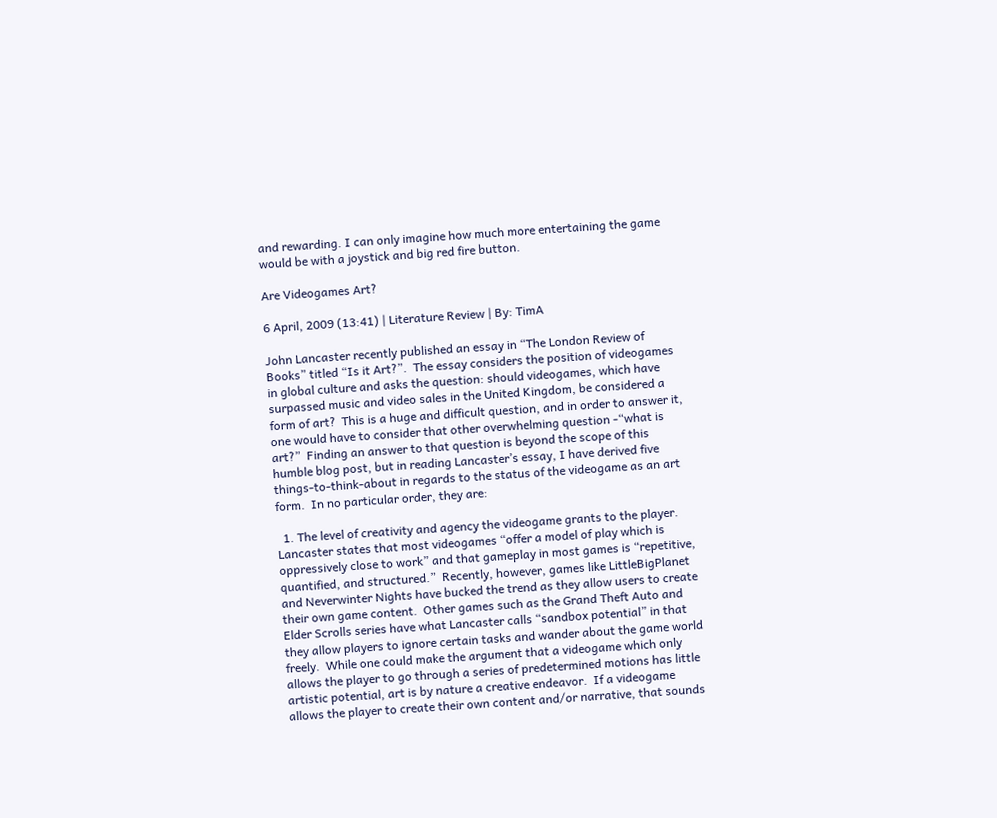and rewarding. I can only imagine how much more entertaining the game would be with a joystick and big red fire button.

Are Videogames Art?

6 April, 2009 (13:41) | Literature Review | By: TimA

John Lancaster recently published an essay in “The London Review of Books” titled “Is it Art?”.  The essay considers the position of videogames in global culture and asks the question: should videogames, which have surpassed music and video sales in the United Kingdom, be considered a form of art?  This is a huge and difficult question, and in order to answer it, one would have to consider that other overwhelming question -“what is art?”  Finding an answer to that question is beyond the scope of this humble blog post, but in reading Lancaster’s essay, I have derived five things-to-think-about in regards to the status of the videogame as an art form.  In no particular order, they are:

  1. The level of creativity and agency the videogame grants to the player. Lancaster states that most videogames “offer a model of play which is oppressively close to work” and that gameplay in most games is “repetitive, quantified, and structured.”  Recently, however, games like LittleBigPlanet and Neverwinter Nights have bucked the trend as they allow users to create their own game content.  Other games such as the Grand Theft Auto and Elder Scrolls series have what Lancaster calls “sandbox potential” in that they allow players to ignore certain tasks and wander about the game world freely.  While one could make the argument that a videogame which only allows the player to go through a series of predetermined motions has little artistic potential, art is by nature a creative endeavor.  If a videogame allows the player to create their own content and/or narrative, that sounds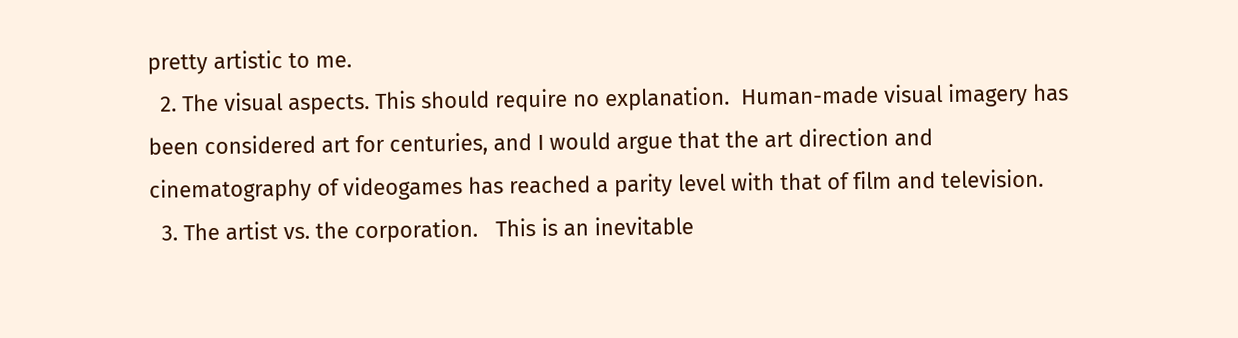pretty artistic to me.
  2. The visual aspects. This should require no explanation.  Human-made visual imagery has been considered art for centuries, and I would argue that the art direction and cinematography of videogames has reached a parity level with that of film and television.
  3. The artist vs. the corporation.   This is an inevitable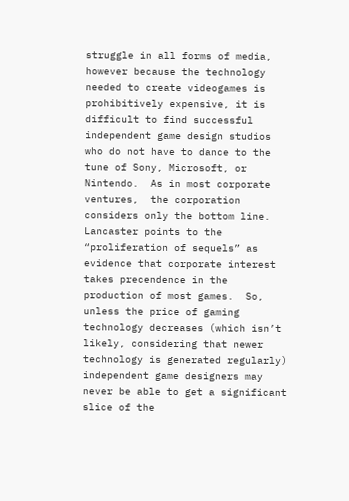struggle in all forms of media, however because the technology needed to create videogames is prohibitively expensive, it is difficult to find successful independent game design studios who do not have to dance to the tune of Sony, Microsoft, or Nintendo.  As in most corporate ventures,  the corporation considers only the bottom line.  Lancaster points to the “proliferation of sequels” as evidence that corporate interest takes precendence in the production of most games.  So, unless the price of gaming technology decreases (which isn’t likely, considering that newer technology is generated regularly) independent game designers may never be able to get a significant slice of the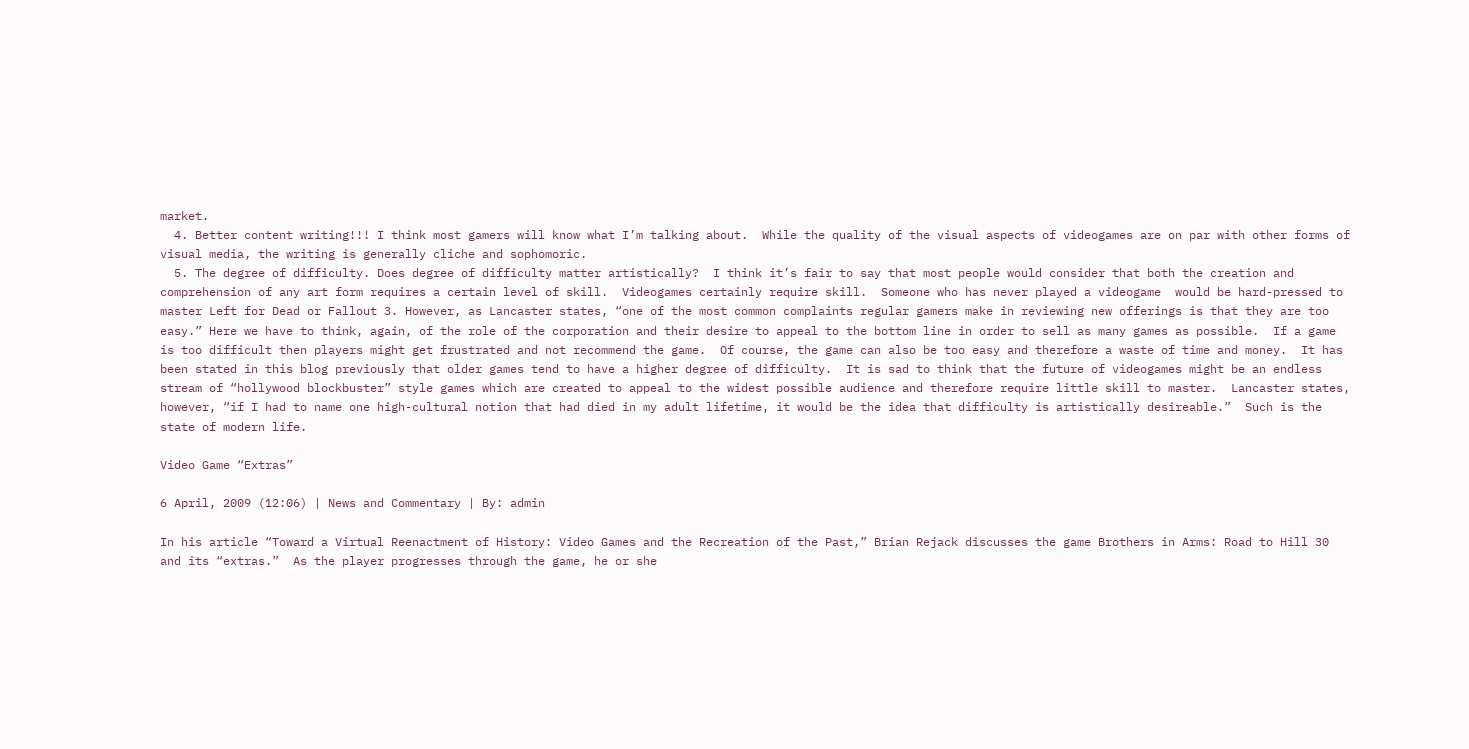market.
  4. Better content writing!!! I think most gamers will know what I’m talking about.  While the quality of the visual aspects of videogames are on par with other forms of visual media, the writing is generally cliche and sophomoric.
  5. The degree of difficulty. Does degree of difficulty matter artistically?  I think it’s fair to say that most people would consider that both the creation and comprehension of any art form requires a certain level of skill.  Videogames certainly require skill.  Someone who has never played a videogame  would be hard-pressed to master Left for Dead or Fallout 3. However, as Lancaster states, “one of the most common complaints regular gamers make in reviewing new offerings is that they are too easy.” Here we have to think, again, of the role of the corporation and their desire to appeal to the bottom line in order to sell as many games as possible.  If a game is too difficult then players might get frustrated and not recommend the game.  Of course, the game can also be too easy and therefore a waste of time and money.  It has been stated in this blog previously that older games tend to have a higher degree of difficulty.  It is sad to think that the future of videogames might be an endless stream of “hollywood blockbuster” style games which are created to appeal to the widest possible audience and therefore require little skill to master.  Lancaster states, however, “if I had to name one high-cultural notion that had died in my adult lifetime, it would be the idea that difficulty is artistically desireable.”  Such is the state of modern life.

Video Game “Extras”

6 April, 2009 (12:06) | News and Commentary | By: admin

In his article “Toward a Virtual Reenactment of History: Video Games and the Recreation of the Past,” Brian Rejack discusses the game Brothers in Arms: Road to Hill 30 and its “extras.”  As the player progresses through the game, he or she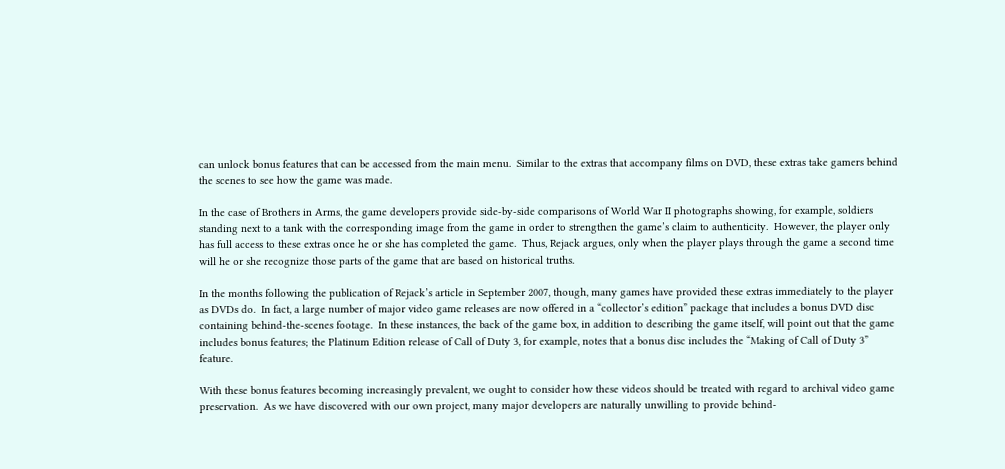can unlock bonus features that can be accessed from the main menu.  Similar to the extras that accompany films on DVD, these extras take gamers behind the scenes to see how the game was made.

In the case of Brothers in Arms, the game developers provide side-by-side comparisons of World War II photographs showing, for example, soldiers standing next to a tank with the corresponding image from the game in order to strengthen the game’s claim to authenticity.  However, the player only has full access to these extras once he or she has completed the game.  Thus, Rejack argues, only when the player plays through the game a second time will he or she recognize those parts of the game that are based on historical truths.

In the months following the publication of Rejack’s article in September 2007, though, many games have provided these extras immediately to the player as DVDs do.  In fact, a large number of major video game releases are now offered in a “collector’s edition” package that includes a bonus DVD disc containing behind-the-scenes footage.  In these instances, the back of the game box, in addition to describing the game itself, will point out that the game includes bonus features; the Platinum Edition release of Call of Duty 3, for example, notes that a bonus disc includes the “Making of Call of Duty 3” feature.

With these bonus features becoming increasingly prevalent, we ought to consider how these videos should be treated with regard to archival video game preservation.  As we have discovered with our own project, many major developers are naturally unwilling to provide behind-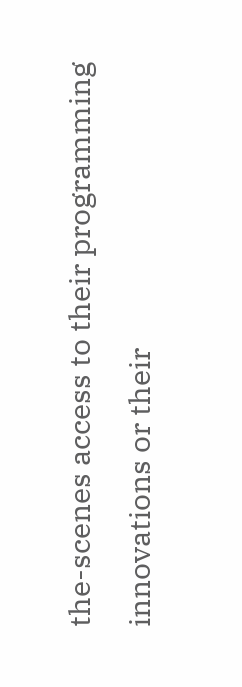the-scenes access to their programming innovations or their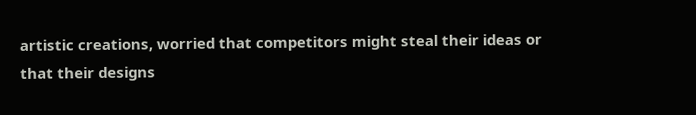artistic creations, worried that competitors might steal their ideas or that their designs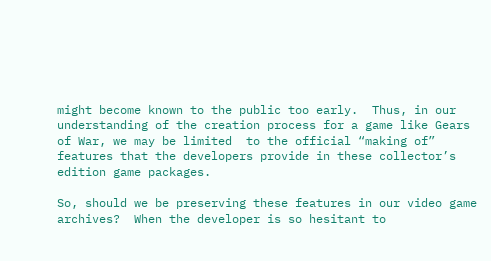might become known to the public too early.  Thus, in our understanding of the creation process for a game like Gears of War, we may be limited  to the official “making of” features that the developers provide in these collector’s edition game packages.

So, should we be preserving these features in our video game archives?  When the developer is so hesitant to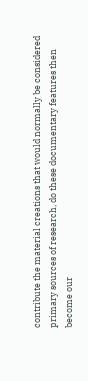contribute the material creations that would normally be considered primary sources of research, do these documentary features then become our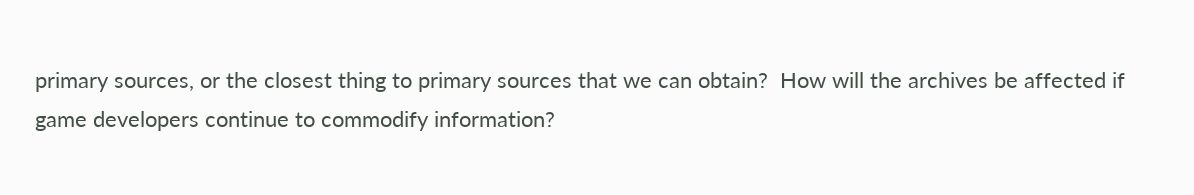primary sources, or the closest thing to primary sources that we can obtain?  How will the archives be affected if game developers continue to commodify information?